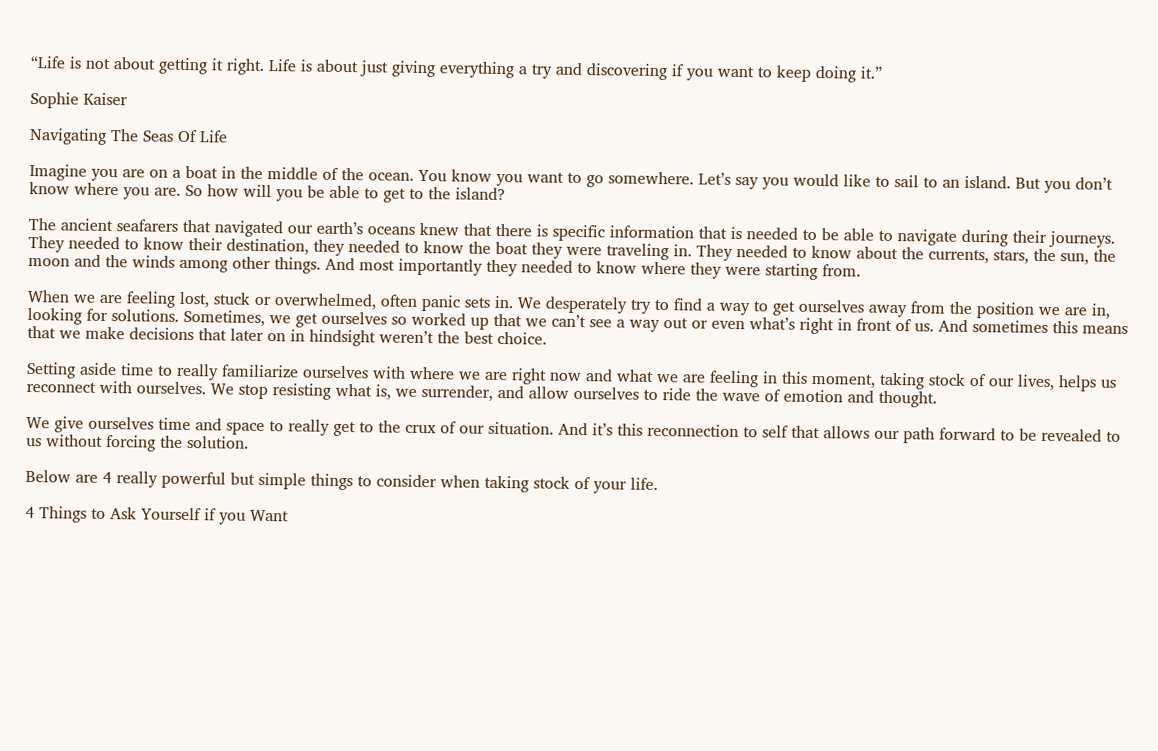“Life is not about getting it right. Life is about just giving everything a try and discovering if you want to keep doing it.”

Sophie Kaiser

Navigating The Seas Of Life

Imagine you are on a boat in the middle of the ocean. You know you want to go somewhere. Let’s say you would like to sail to an island. But you don’t know where you are. So how will you be able to get to the island?

The ancient seafarers that navigated our earth’s oceans knew that there is specific information that is needed to be able to navigate during their journeys. They needed to know their destination, they needed to know the boat they were traveling in. They needed to know about the currents, stars, the sun, the moon and the winds among other things. And most importantly they needed to know where they were starting from.

When we are feeling lost, stuck or overwhelmed, often panic sets in. We desperately try to find a way to get ourselves away from the position we are in, looking for solutions. Sometimes, we get ourselves so worked up that we can’t see a way out or even what’s right in front of us. And sometimes this means that we make decisions that later on in hindsight weren’t the best choice.

Setting aside time to really familiarize ourselves with where we are right now and what we are feeling in this moment, taking stock of our lives, helps us reconnect with ourselves. We stop resisting what is, we surrender, and allow ourselves to ride the wave of emotion and thought.

We give ourselves time and space to really get to the crux of our situation. And it’s this reconnection to self that allows our path forward to be revealed to us without forcing the solution.

Below are 4 really powerful but simple things to consider when taking stock of your life.

4 Things to Ask Yourself if you Want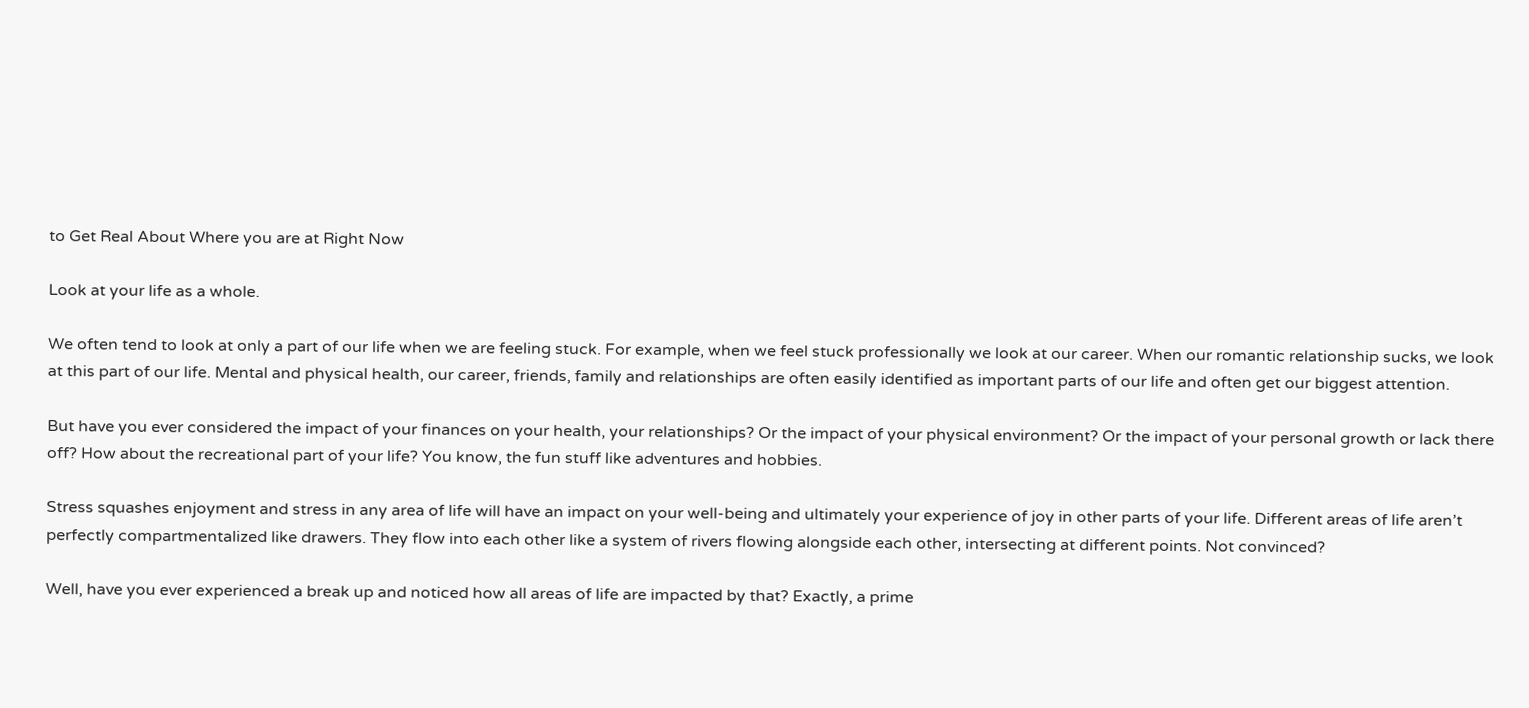to Get Real About Where you are at Right Now

Look at your life as a whole.

We often tend to look at only a part of our life when we are feeling stuck. For example, when we feel stuck professionally we look at our career. When our romantic relationship sucks, we look at this part of our life. Mental and physical health, our career, friends, family and relationships are often easily identified as important parts of our life and often get our biggest attention.

But have you ever considered the impact of your finances on your health, your relationships? Or the impact of your physical environment? Or the impact of your personal growth or lack there off? How about the recreational part of your life? You know, the fun stuff like adventures and hobbies.

Stress squashes enjoyment and stress in any area of life will have an impact on your well-being and ultimately your experience of joy in other parts of your life. Different areas of life aren’t perfectly compartmentalized like drawers. They flow into each other like a system of rivers flowing alongside each other, intersecting at different points. Not convinced?

Well, have you ever experienced a break up and noticed how all areas of life are impacted by that? Exactly, a prime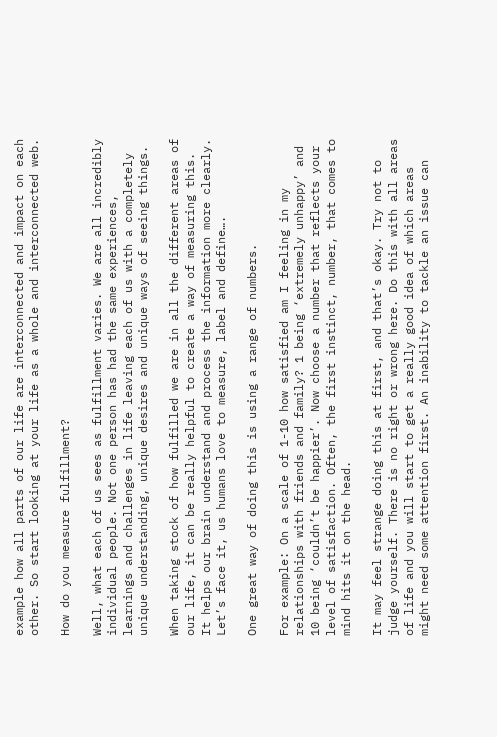example how all parts of our life are interconnected and impact on each other. So start looking at your life as a whole and interconnected web.

How do you measure fulfillment?

Well, what each of us sees as fulfillment varies. We are all incredibly individual people. Not one person has had the same experiences, learnings and challenges in life leaving each of us with a completely unique understanding, unique desires and unique ways of seeing things.

When taking stock of how fulfilled we are in all the different areas of our life, it can be really helpful to create a way of measuring this. It helps our brain understand and process the information more clearly. Let’s face it, us humans love to measure, label and define….

One great way of doing this is using a range of numbers.

For example: On a scale of 1-10 how satisfied am I feeling in my relationships with friends and family? 1 being ‘extremely unhappy’ and 10 being ‘couldn’t be happier’. Now choose a number that reflects your level of satisfaction. Often, the first instinct, number, that comes to mind hits it on the head.

It may feel strange doing this at first, and that’s okay. Try not to judge yourself. There is no right or wrong here. Do this with all areas of life and you will start to get a really good idea of which areas might need some attention first. An inability to tackle an issue can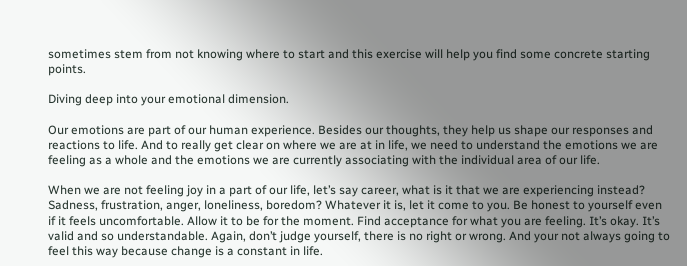sometimes stem from not knowing where to start and this exercise will help you find some concrete starting points.

Diving deep into your emotional dimension.

Our emotions are part of our human experience. Besides our thoughts, they help us shape our responses and reactions to life. And to really get clear on where we are at in life, we need to understand the emotions we are feeling as a whole and the emotions we are currently associating with the individual area of our life.

When we are not feeling joy in a part of our life, let’s say career, what is it that we are experiencing instead? Sadness, frustration, anger, loneliness, boredom? Whatever it is, let it come to you. Be honest to yourself even if it feels uncomfortable. Allow it to be for the moment. Find acceptance for what you are feeling. It’s okay. It’s valid and so understandable. Again, don’t judge yourself, there is no right or wrong. And your not always going to feel this way because change is a constant in life.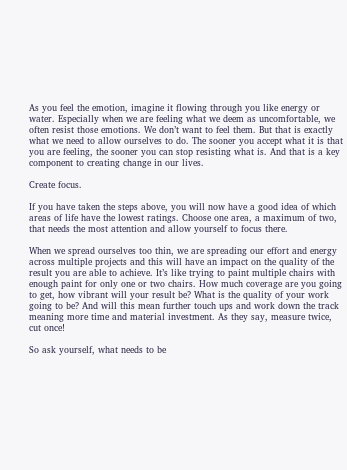As you feel the emotion, imagine it flowing through you like energy or water. Especially when we are feeling what we deem as uncomfortable, we often resist those emotions. We don’t want to feel them. But that is exactly what we need to allow ourselves to do. The sooner you accept what it is that you are feeling, the sooner you can stop resisting what is. And that is a key component to creating change in our lives.

Create focus.

If you have taken the steps above, you will now have a good idea of which areas of life have the lowest ratings. Choose one area, a maximum of two, that needs the most attention and allow yourself to focus there.

When we spread ourselves too thin, we are spreading our effort and energy across multiple projects and this will have an impact on the quality of the result you are able to achieve. It’s like trying to paint multiple chairs with enough paint for only one or two chairs. How much coverage are you going to get, how vibrant will your result be? What is the quality of your work going to be? And will this mean further touch ups and work down the track meaning more time and material investment. As they say, measure twice, cut once!

So ask yourself, what needs to be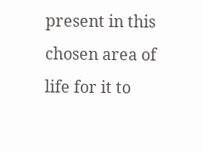present in this chosen area of life for it to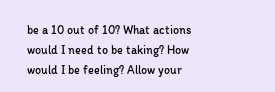be a 10 out of 10? What actions would I need to be taking? How would I be feeling? Allow your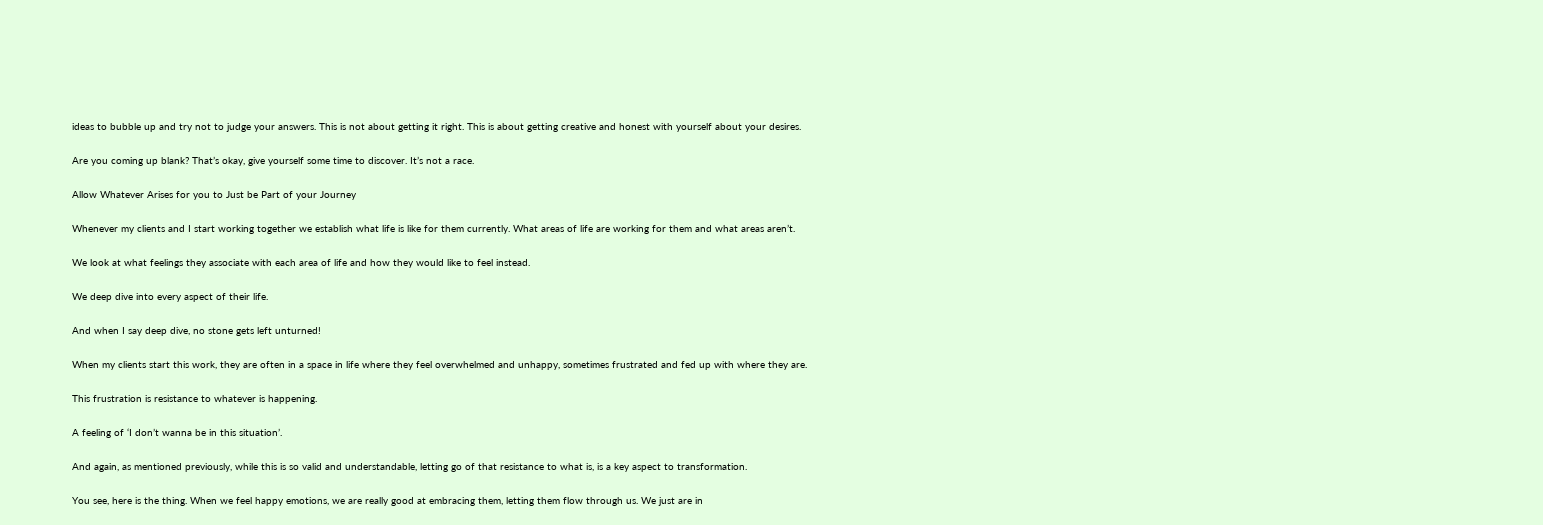ideas to bubble up and try not to judge your answers. This is not about getting it right. This is about getting creative and honest with yourself about your desires.

Are you coming up blank? That’s okay, give yourself some time to discover. It’s not a race.

Allow Whatever Arises for you to Just be Part of your Journey

Whenever my clients and I start working together we establish what life is like for them currently. What areas of life are working for them and what areas aren’t.

We look at what feelings they associate with each area of life and how they would like to feel instead.

We deep dive into every aspect of their life.

And when I say deep dive, no stone gets left unturned!

When my clients start this work, they are often in a space in life where they feel overwhelmed and unhappy, sometimes frustrated and fed up with where they are.

This frustration is resistance to whatever is happening.

A feeling of ‘I don’t wanna be in this situation’.

And again, as mentioned previously, while this is so valid and understandable, letting go of that resistance to what is, is a key aspect to transformation.

You see, here is the thing. When we feel happy emotions, we are really good at embracing them, letting them flow through us. We just are in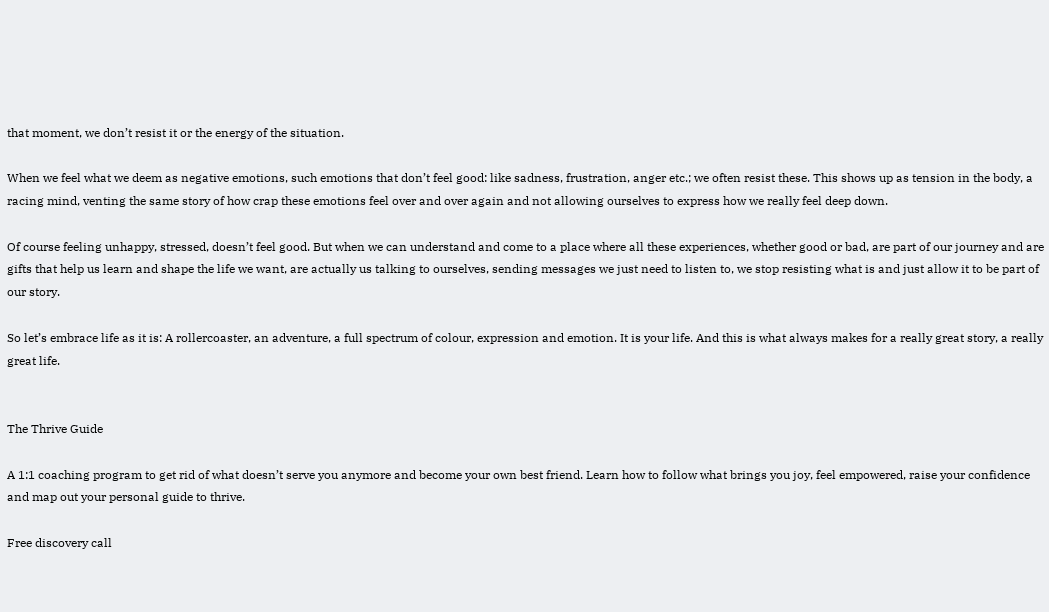that moment, we don’t resist it or the energy of the situation.

When we feel what we deem as negative emotions, such emotions that don’t feel good: like sadness, frustration, anger etc.; we often resist these. This shows up as tension in the body, a racing mind, venting the same story of how crap these emotions feel over and over again and not allowing ourselves to express how we really feel deep down.

Of course feeling unhappy, stressed, doesn’t feel good. But when we can understand and come to a place where all these experiences, whether good or bad, are part of our journey and are gifts that help us learn and shape the life we want, are actually us talking to ourselves, sending messages we just need to listen to, we stop resisting what is and just allow it to be part of our story.

So let’s embrace life as it is: A rollercoaster, an adventure, a full spectrum of colour, expression and emotion. It is your life. And this is what always makes for a really great story, a really great life.


The Thrive Guide

A 1:1 coaching program to get rid of what doesn’t serve you anymore and become your own best friend. Learn how to follow what brings you joy, feel empowered, raise your confidence and map out your personal guide to thrive.

Free discovery call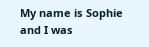My name is Sophie and I was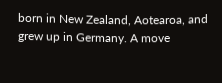born in New Zealand, Aotearoa, and grew up in Germany. A move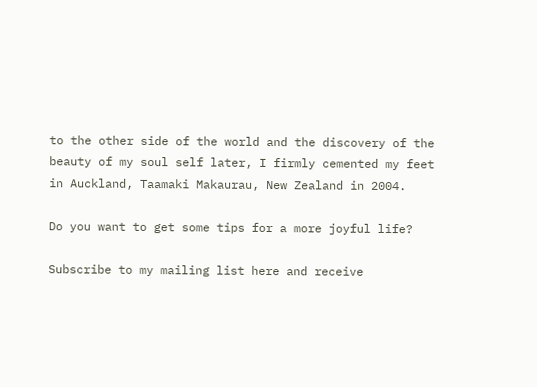to the other side of the world and the discovery of the beauty of my soul self later, I firmly cemented my feet in Auckland, Taamaki Makaurau, New Zealand in 2004.

Do you want to get some tips for a more joyful life?

Subscribe to my mailing list here and receive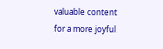valuable content for a more joyful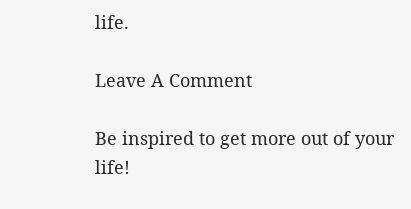life.

Leave A Comment

Be inspired to get more out of your life!